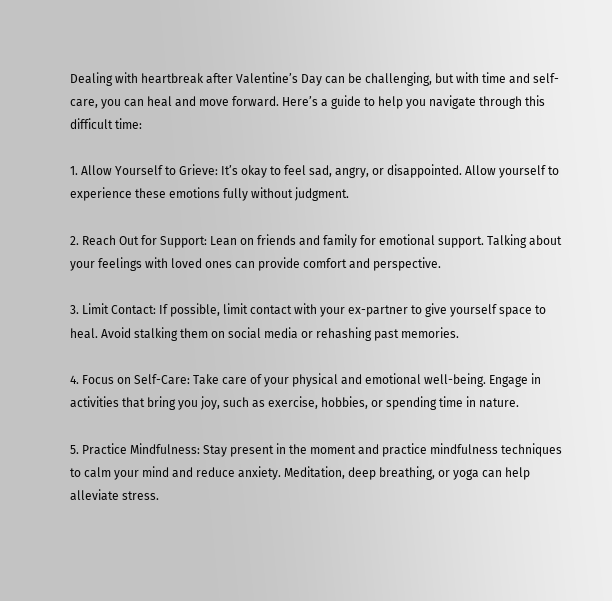Dealing with heartbreak after Valentine’s Day can be challenging, but with time and self-care, you can heal and move forward. Here’s a guide to help you navigate through this difficult time:

1. Allow Yourself to Grieve: It’s okay to feel sad, angry, or disappointed. Allow yourself to experience these emotions fully without judgment.

2. Reach Out for Support: Lean on friends and family for emotional support. Talking about your feelings with loved ones can provide comfort and perspective.

3. Limit Contact: If possible, limit contact with your ex-partner to give yourself space to heal. Avoid stalking them on social media or rehashing past memories.

4. Focus on Self-Care: Take care of your physical and emotional well-being. Engage in activities that bring you joy, such as exercise, hobbies, or spending time in nature.

5. Practice Mindfulness: Stay present in the moment and practice mindfulness techniques to calm your mind and reduce anxiety. Meditation, deep breathing, or yoga can help alleviate stress.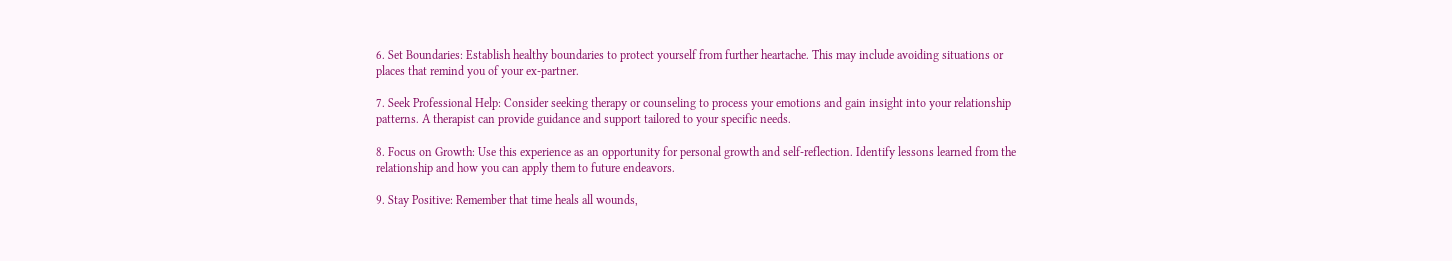6. Set Boundaries: Establish healthy boundaries to protect yourself from further heartache. This may include avoiding situations or places that remind you of your ex-partner.

7. Seek Professional Help: Consider seeking therapy or counseling to process your emotions and gain insight into your relationship patterns. A therapist can provide guidance and support tailored to your specific needs.

8. Focus on Growth: Use this experience as an opportunity for personal growth and self-reflection. Identify lessons learned from the relationship and how you can apply them to future endeavors.

9. Stay Positive: Remember that time heals all wounds,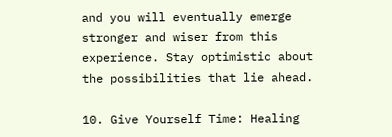and you will eventually emerge stronger and wiser from this experience. Stay optimistic about the possibilities that lie ahead.

10. Give Yourself Time: Healing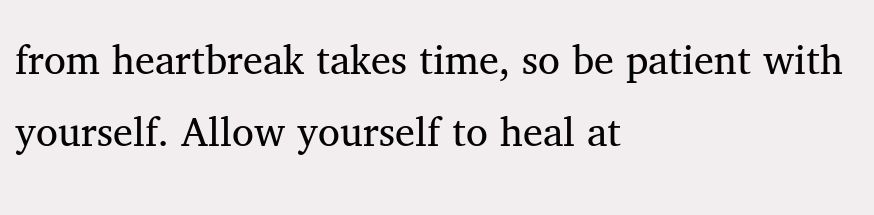from heartbreak takes time, so be patient with yourself. Allow yourself to heal at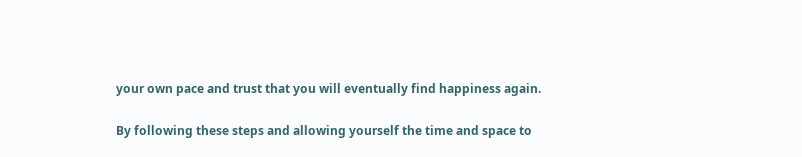your own pace and trust that you will eventually find happiness again.

By following these steps and allowing yourself the time and space to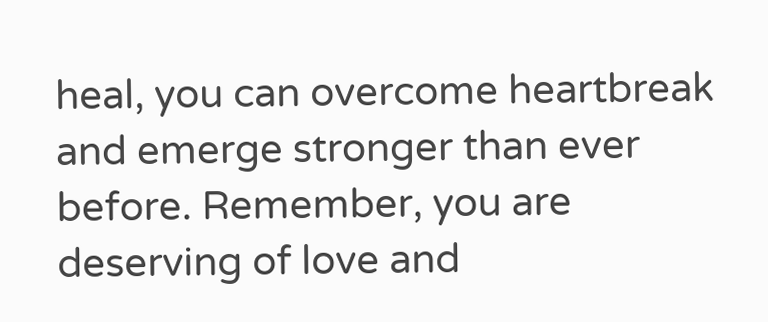heal, you can overcome heartbreak and emerge stronger than ever before. Remember, you are deserving of love and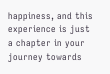happiness, and this experience is just a chapter in your journey towards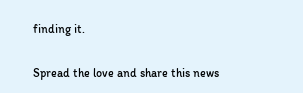finding it.

Spread the love and share this news